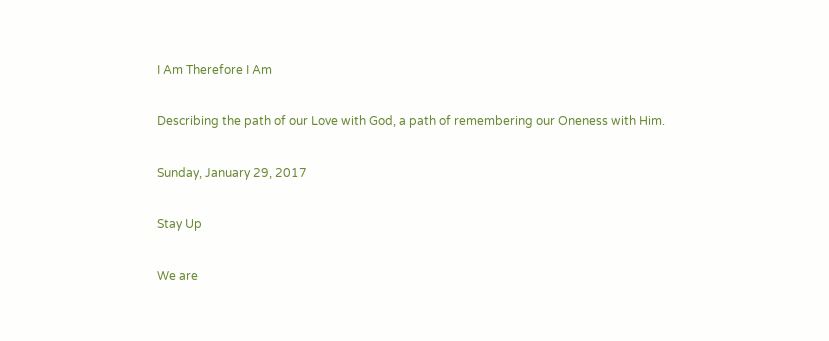I Am Therefore I Am

Describing the path of our Love with God, a path of remembering our Oneness with Him.

Sunday, January 29, 2017

Stay Up

We are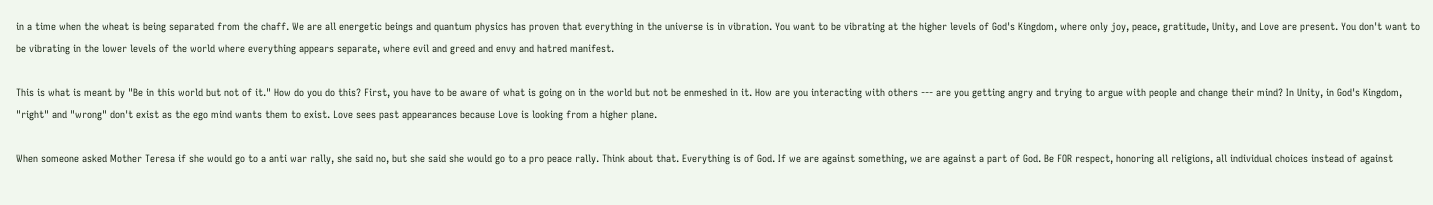in a time when the wheat is being separated from the chaff. We are all energetic beings and quantum physics has proven that everything in the universe is in vibration. You want to be vibrating at the higher levels of God's Kingdom, where only joy, peace, gratitude, Unity, and Love are present. You don't want to be vibrating in the lower levels of the world where everything appears separate, where evil and greed and envy and hatred manifest.

This is what is meant by "Be in this world but not of it." How do you do this? First, you have to be aware of what is going on in the world but not be enmeshed in it. How are you interacting with others --- are you getting angry and trying to argue with people and change their mind? In Unity, in God's Kingdom, "right" and "wrong" don't exist as the ego mind wants them to exist. Love sees past appearances because Love is looking from a higher plane.

When someone asked Mother Teresa if she would go to a anti war rally, she said no, but she said she would go to a pro peace rally. Think about that. Everything is of God. If we are against something, we are against a part of God. Be FOR respect, honoring all religions, all individual choices instead of against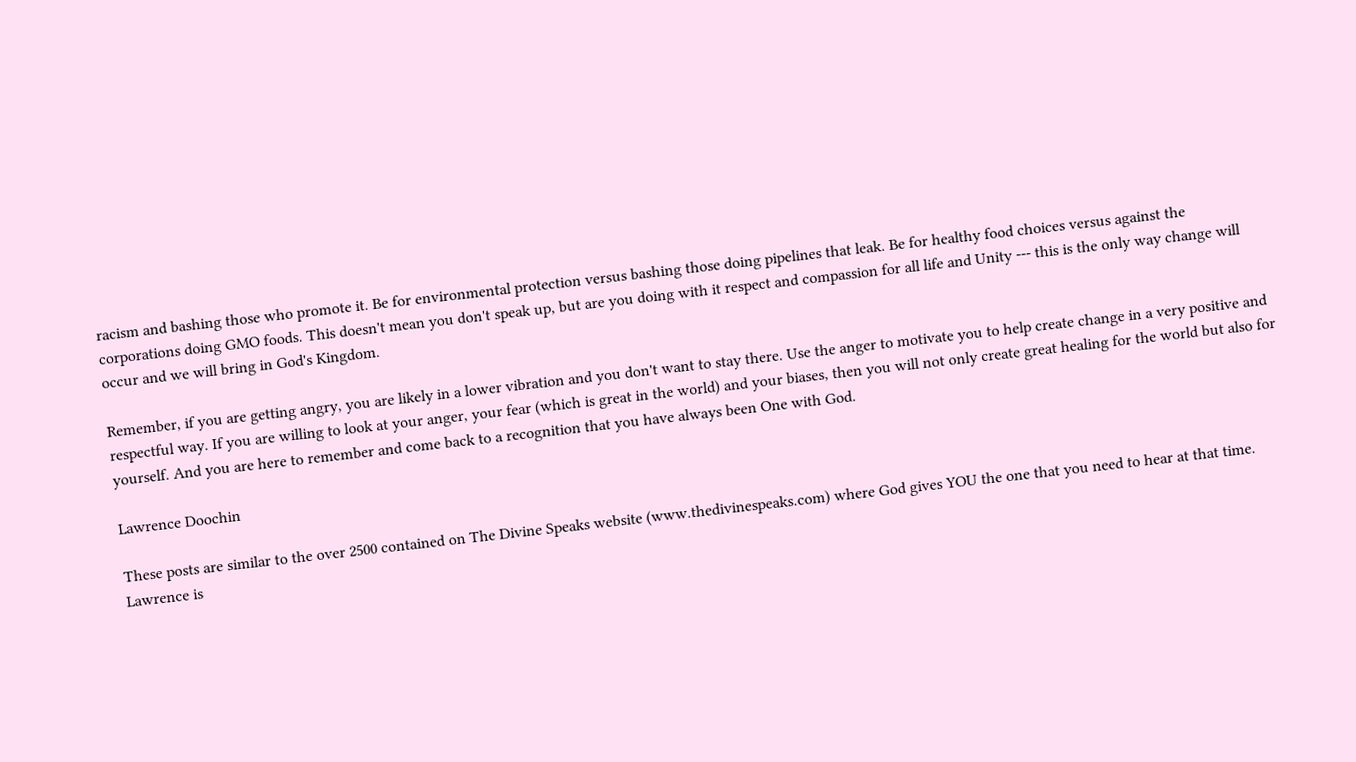racism and bashing those who promote it. Be for environmental protection versus bashing those doing pipelines that leak. Be for healthy food choices versus against the corporations doing GMO foods. This doesn't mean you don't speak up, but are you doing with it respect and compassion for all life and Unity --- this is the only way change will occur and we will bring in God's Kingdom.

Remember, if you are getting angry, you are likely in a lower vibration and you don't want to stay there. Use the anger to motivate you to help create change in a very positive and respectful way. If you are willing to look at your anger, your fear (which is great in the world) and your biases, then you will not only create great healing for the world but also for yourself. And you are here to remember and come back to a recognition that you have always been One with God.

Lawrence Doochin

These posts are similar to the over 2500 contained on The Divine Speaks website (www.thedivinespeaks.com) where God gives YOU the one that you need to hear at that time. Lawrence is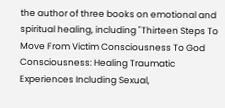the author of three books on emotional and spiritual healing, including "Thirteen Steps To Move From Victim Consciousness To God Consciousness: Healing Traumatic Experiences Including Sexual,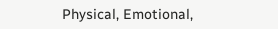Physical, Emotional,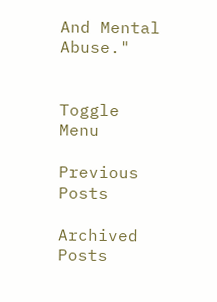And Mental Abuse."


Toggle Menu

Previous Posts

Archived Posts